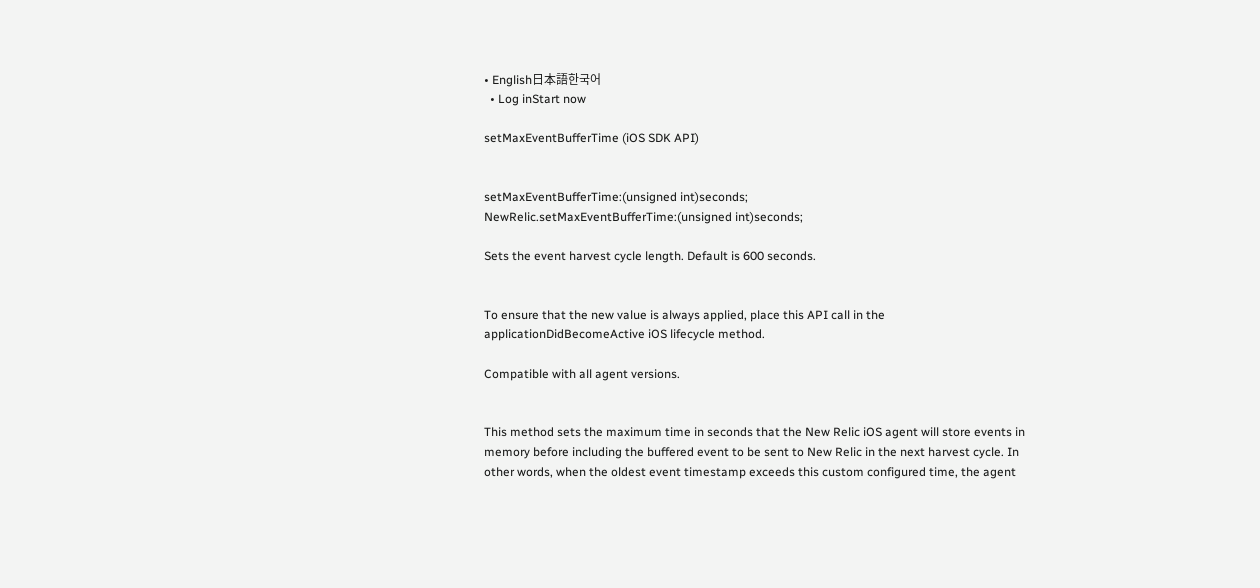• English日本語한국어
  • Log inStart now

setMaxEventBufferTime (iOS SDK API)


setMaxEventBufferTime:(unsigned int)seconds;
NewRelic.setMaxEventBufferTime:(unsigned int)seconds;

Sets the event harvest cycle length. Default is 600 seconds.


To ensure that the new value is always applied, place this API call in the applicationDidBecomeActive iOS lifecycle method.

Compatible with all agent versions.


This method sets the maximum time in seconds that the New Relic iOS agent will store events in memory before including the buffered event to be sent to New Relic in the next harvest cycle. In other words, when the oldest event timestamp exceeds this custom configured time, the agent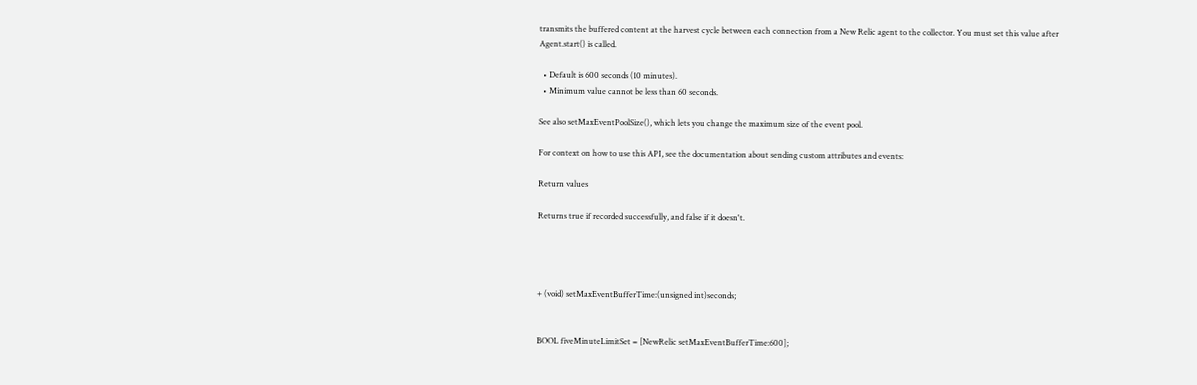transmits the buffered content at the harvest cycle between each connection from a New Relic agent to the collector. You must set this value after Agent.start() is called.

  • Default is 600 seconds (10 minutes).
  • Minimum value cannot be less than 60 seconds.

See also setMaxEventPoolSize(), which lets you change the maximum size of the event pool.

For context on how to use this API, see the documentation about sending custom attributes and events:

Return values

Returns true if recorded successfully, and false if it doesn't.




+ (void) setMaxEventBufferTime:(unsigned int)seconds;


BOOL fiveMinuteLimitSet = [NewRelic setMaxEventBufferTime:600];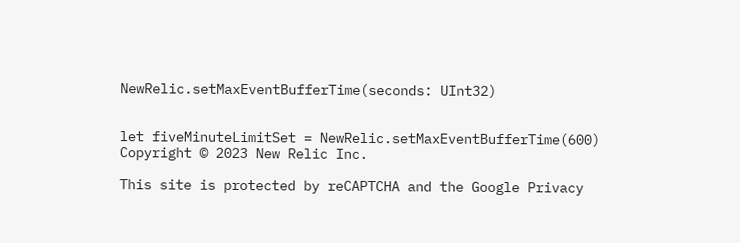NewRelic.setMaxEventBufferTime(seconds: UInt32)


let fiveMinuteLimitSet = NewRelic.setMaxEventBufferTime(600)
Copyright © 2023 New Relic Inc.

This site is protected by reCAPTCHA and the Google Privacy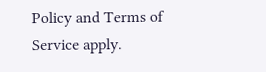Policy and Terms of Service apply.